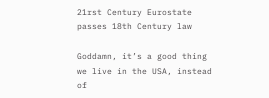21rst Century Eurostate passes 18th Century law

Goddamn, it’s a good thing we live in the USA, instead of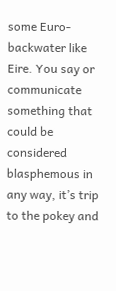some Euro-backwater like Eire. You say or communicate something that could be considered blasphemous in any way, it’s trip to the pokey and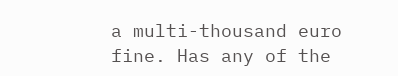a multi-thousand euro fine. Has any of the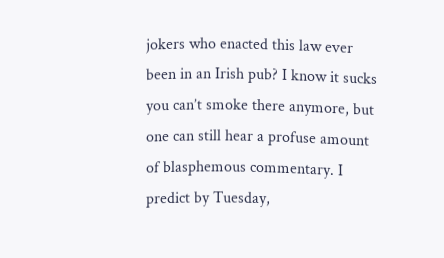jokers who enacted this law ever been in an Irish pub? I know it sucks you can’t smoke there anymore, but one can still hear a profuse amount of blasphemous commentary. I predict by Tuesday,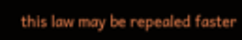this law may be repealed faster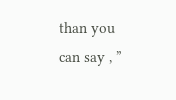than you can say , ”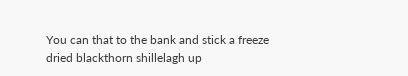You can that to the bank and stick a freeze dried blackthorn shillelagh up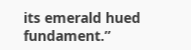its emerald hued fundament.”